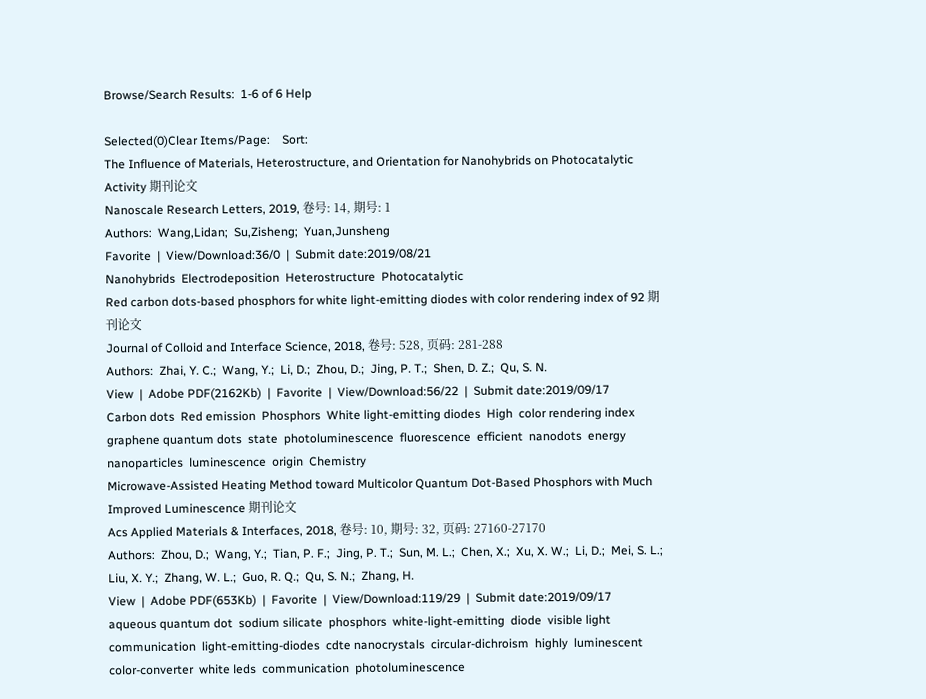Browse/Search Results:  1-6 of 6 Help

Selected(0)Clear Items/Page:    Sort:
The Influence of Materials, Heterostructure, and Orientation for Nanohybrids on Photocatalytic Activity 期刊论文
Nanoscale Research Letters, 2019, 卷号: 14, 期号: 1
Authors:  Wang,Lidan;  Su,Zisheng;  Yuan,Junsheng
Favorite  |  View/Download:36/0  |  Submit date:2019/08/21
Nanohybrids  Electrodeposition  Heterostructure  Photocatalytic
Red carbon dots-based phosphors for white light-emitting diodes with color rendering index of 92 期刊论文
Journal of Colloid and Interface Science, 2018, 卷号: 528, 页码: 281-288
Authors:  Zhai, Y. C.;  Wang, Y.;  Li, D.;  Zhou, D.;  Jing, P. T.;  Shen, D. Z.;  Qu, S. N.
View  |  Adobe PDF(2162Kb)  |  Favorite  |  View/Download:56/22  |  Submit date:2019/09/17
Carbon dots  Red emission  Phosphors  White light-emitting diodes  High  color rendering index  graphene quantum dots  state  photoluminescence  fluorescence  efficient  nanodots  energy  nanoparticles  luminescence  origin  Chemistry
Microwave-Assisted Heating Method toward Multicolor Quantum Dot-Based Phosphors with Much Improved Luminescence 期刊论文
Acs Applied Materials & Interfaces, 2018, 卷号: 10, 期号: 32, 页码: 27160-27170
Authors:  Zhou, D.;  Wang, Y.;  Tian, P. F.;  Jing, P. T.;  Sun, M. L.;  Chen, X.;  Xu, X. W.;  Li, D.;  Mei, S. L.;  Liu, X. Y.;  Zhang, W. L.;  Guo, R. Q.;  Qu, S. N.;  Zhang, H.
View  |  Adobe PDF(653Kb)  |  Favorite  |  View/Download:119/29  |  Submit date:2019/09/17
aqueous quantum dot  sodium silicate  phosphors  white-light-emitting  diode  visible light communication  light-emitting-diodes  cdte nanocrystals  circular-dichroism  highly  luminescent  color-converter  white leds  communication  photoluminescence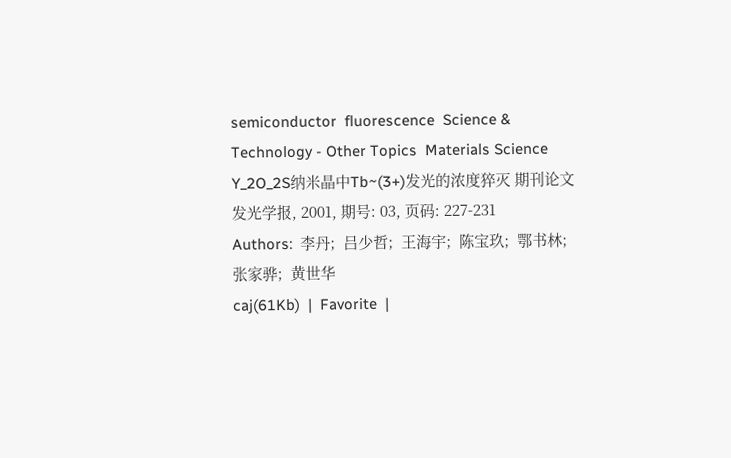semiconductor  fluorescence  Science & Technology - Other Topics  Materials Science
Y_2O_2S纳米晶中Tb~(3+)发光的浓度猝灭 期刊论文
发光学报, 2001, 期号: 03, 页码: 227-231
Authors:  李丹;  吕少哲;  王海宇;  陈宝玖;  鄂书林;  张家骅;  黄世华
caj(61Kb)  |  Favorite  |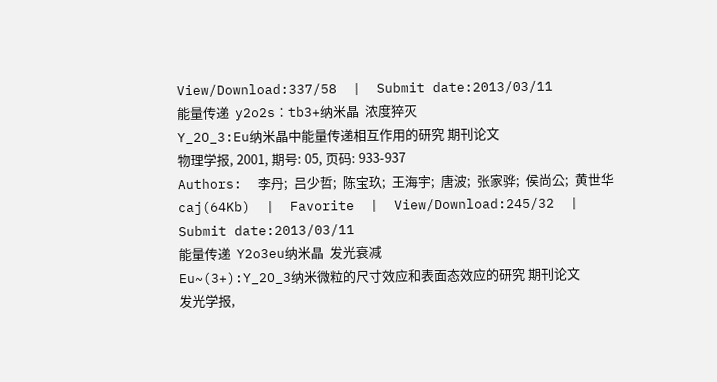View/Download:337/58  |  Submit date:2013/03/11
能量传递  y2o2s∶tb3+纳米晶  浓度猝灭
Y_2O_3:Eu纳米晶中能量传递相互作用的研究 期刊论文
物理学报, 2001, 期号: 05, 页码: 933-937
Authors:  李丹;  吕少哲;  陈宝玖;  王海宇;  唐波;  张家骅;  侯尚公;  黄世华
caj(64Kb)  |  Favorite  |  View/Download:245/32  |  Submit date:2013/03/11
能量传递  Y2o3eu纳米晶  发光衰减
Eu~(3+):Y_2O_3纳米微粒的尺寸效应和表面态效应的研究 期刊论文
发光学报,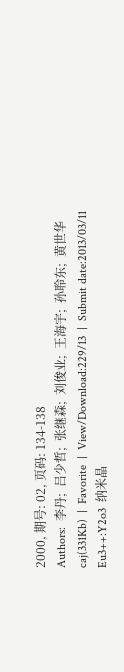2000, 期号: 02, 页码: 134-138
Authors:  李丹;  吕少哲;  张继森;  刘俊业;  王海宇;  孙聆东;  黄世华
caj(331Kb)  |  Favorite  |  View/Download:229/13  |  Submit date:2013/03/11
Eu3++:Y2o3  纳米晶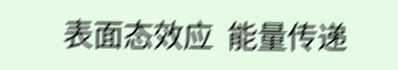表面态效应  能量传递